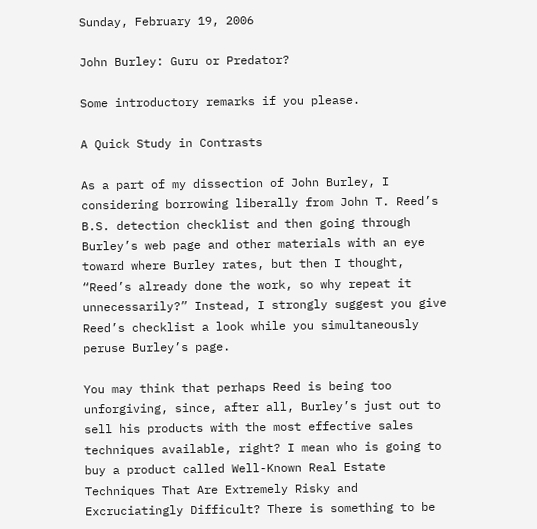Sunday, February 19, 2006

John Burley: Guru or Predator?

Some introductory remarks if you please.

A Quick Study in Contrasts

As a part of my dissection of John Burley, I considering borrowing liberally from John T. Reed’s B.S. detection checklist and then going through Burley’s web page and other materials with an eye toward where Burley rates, but then I thought, “Reed’s already done the work, so why repeat it unnecessarily?” Instead, I strongly suggest you give Reed’s checklist a look while you simultaneously peruse Burley’s page.

You may think that perhaps Reed is being too unforgiving, since, after all, Burley’s just out to sell his products with the most effective sales techniques available, right? I mean who is going to buy a product called Well-Known Real Estate Techniques That Are Extremely Risky and Excruciatingly Difficult? There is something to be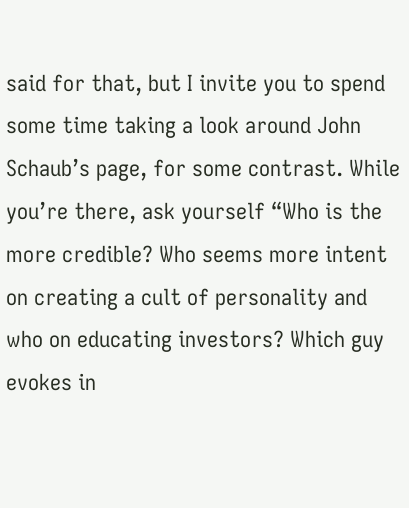said for that, but I invite you to spend some time taking a look around John Schaub’s page, for some contrast. While you’re there, ask yourself “Who is the more credible? Who seems more intent on creating a cult of personality and who on educating investors? Which guy evokes in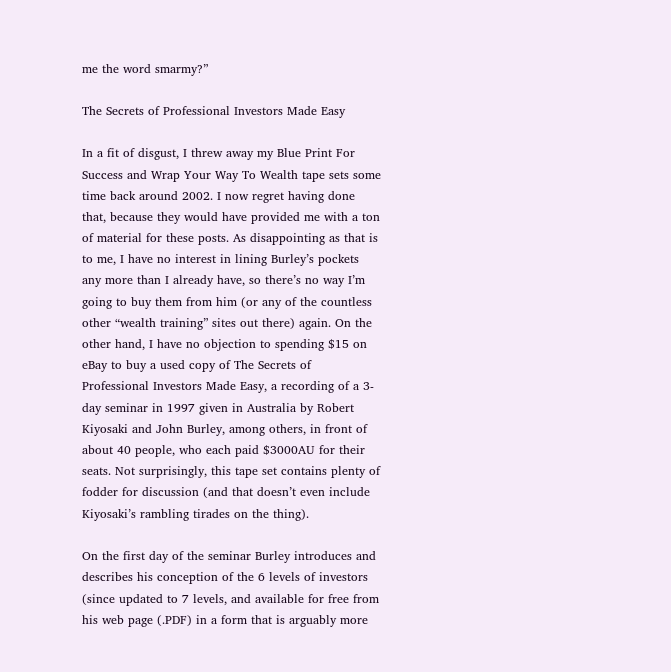me the word smarmy?”

The Secrets of Professional Investors Made Easy

In a fit of disgust, I threw away my Blue Print For Success and Wrap Your Way To Wealth tape sets some time back around 2002. I now regret having done that, because they would have provided me with a ton of material for these posts. As disappointing as that is to me, I have no interest in lining Burley’s pockets any more than I already have, so there’s no way I’m going to buy them from him (or any of the countless other “wealth training” sites out there) again. On the other hand, I have no objection to spending $15 on eBay to buy a used copy of The Secrets of Professional Investors Made Easy, a recording of a 3-day seminar in 1997 given in Australia by Robert Kiyosaki and John Burley, among others, in front of about 40 people, who each paid $3000AU for their seats. Not surprisingly, this tape set contains plenty of fodder for discussion (and that doesn’t even include Kiyosaki’s rambling tirades on the thing).

On the first day of the seminar Burley introduces and describes his conception of the 6 levels of investors (since updated to 7 levels, and available for free from his web page (.PDF) in a form that is arguably more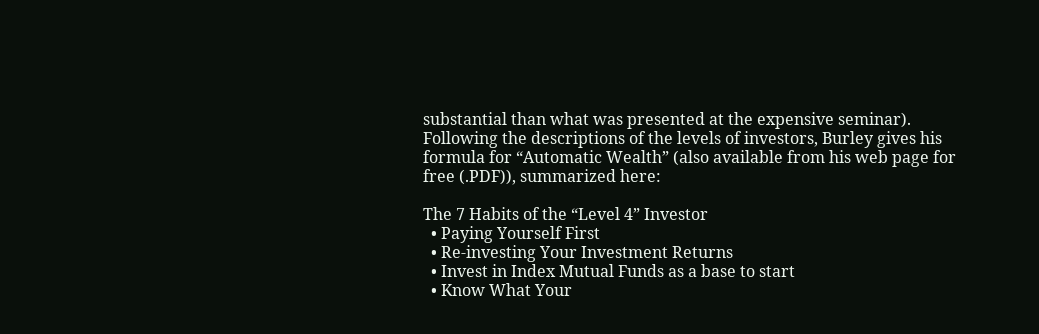substantial than what was presented at the expensive seminar). Following the descriptions of the levels of investors, Burley gives his formula for “Automatic Wealth” (also available from his web page for free (.PDF)), summarized here:

The 7 Habits of the “Level 4” Investor
  • Paying Yourself First
  • Re-investing Your Investment Returns
  • Invest in Index Mutual Funds as a base to start
  • Know What Your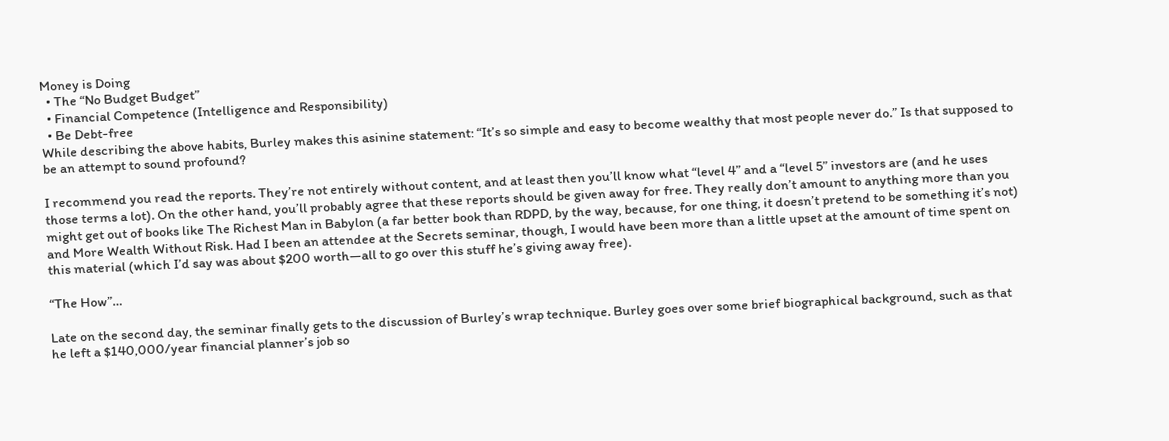Money is Doing
  • The “No Budget Budget”
  • Financial Competence (Intelligence and Responsibility)
  • Be Debt-free
While describing the above habits, Burley makes this asinine statement: “It’s so simple and easy to become wealthy that most people never do.” Is that supposed to be an attempt to sound profound?

I recommend you read the reports. They’re not entirely without content, and at least then you’ll know what “level 4” and a “level 5” investors are (and he uses those terms a lot). On the other hand, you’ll probably agree that these reports should be given away for free. They really don’t amount to anything more than you might get out of books like The Richest Man in Babylon (a far better book than RDPD, by the way, because, for one thing, it doesn’t pretend to be something it’s not) and More Wealth Without Risk. Had I been an attendee at the Secrets seminar, though, I would have been more than a little upset at the amount of time spent on this material (which I’d say was about $200 worth—all to go over this stuff he’s giving away free).

“The How”…

Late on the second day, the seminar finally gets to the discussion of Burley’s wrap technique. Burley goes over some brief biographical background, such as that he left a $140,000/year financial planner’s job so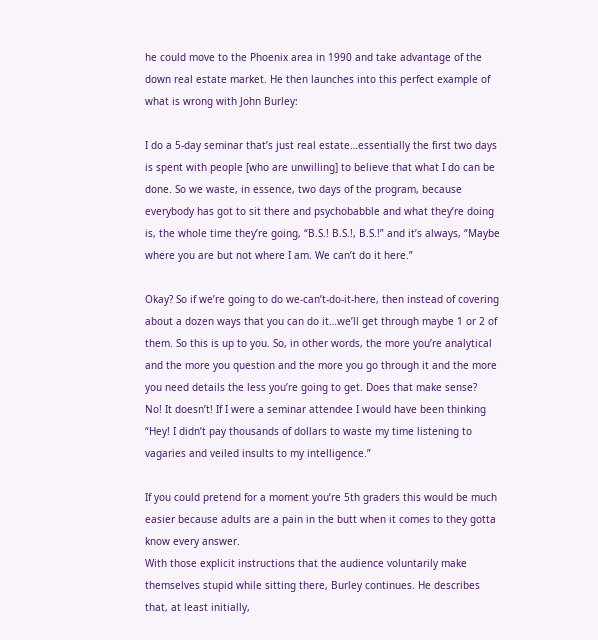he could move to the Phoenix area in 1990 and take advantage of the down real estate market. He then launches into this perfect example of what is wrong with John Burley:

I do a 5-day seminar that’s just real estate…essentially the first two days is spent with people [who are unwilling] to believe that what I do can be done. So we waste, in essence, two days of the program, because everybody has got to sit there and psychobabble and what they’re doing is, the whole time they’re going, “B.S.! B.S.!, B.S.!” and it’s always, “Maybe where you are but not where I am. We can’t do it here.”

Okay? So if we’re going to do we-can’t-do-it-here, then instead of covering about a dozen ways that you can do it…we’ll get through maybe 1 or 2 of them. So this is up to you. So, in other words, the more you’re analytical and the more you question and the more you go through it and the more you need details the less you’re going to get. Does that make sense?
No! It doesn’t! If I were a seminar attendee I would have been thinking “Hey! I didn’t pay thousands of dollars to waste my time listening to vagaries and veiled insults to my intelligence.”

If you could pretend for a moment you’re 5th graders this would be much easier because adults are a pain in the butt when it comes to they gotta know every answer.
With those explicit instructions that the audience voluntarily make themselves stupid while sitting there, Burley continues. He describes that, at least initially,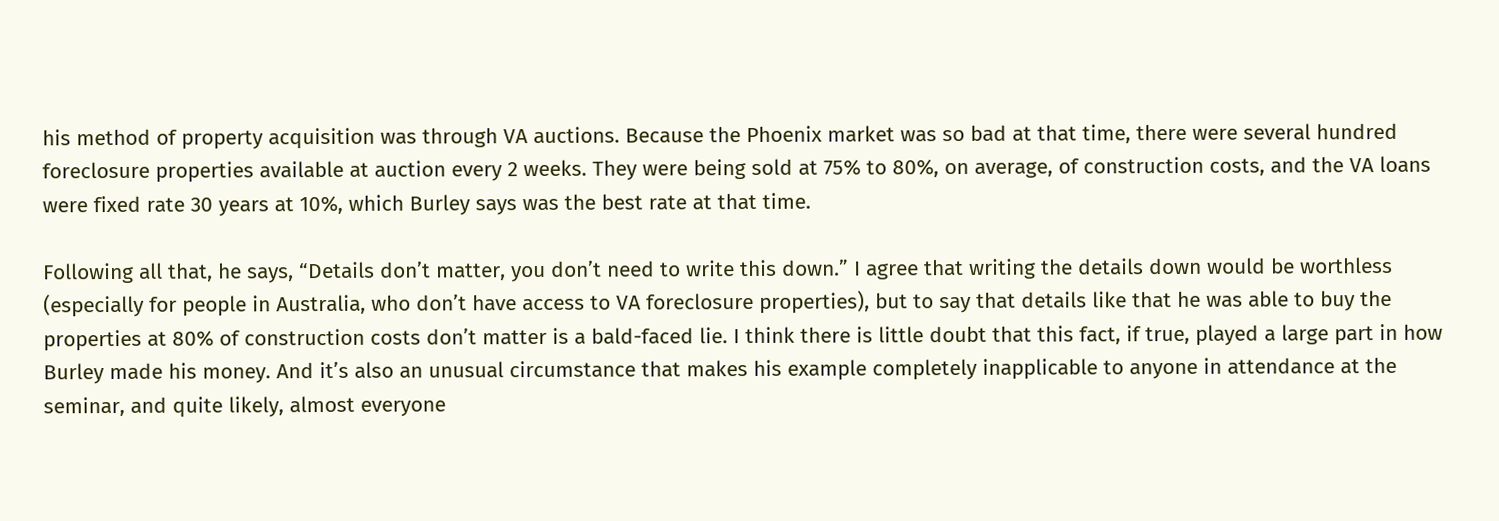his method of property acquisition was through VA auctions. Because the Phoenix market was so bad at that time, there were several hundred foreclosure properties available at auction every 2 weeks. They were being sold at 75% to 80%, on average, of construction costs, and the VA loans were fixed rate 30 years at 10%, which Burley says was the best rate at that time.

Following all that, he says, “Details don’t matter, you don’t need to write this down.” I agree that writing the details down would be worthless (especially for people in Australia, who don’t have access to VA foreclosure properties), but to say that details like that he was able to buy the properties at 80% of construction costs don’t matter is a bald-faced lie. I think there is little doubt that this fact, if true, played a large part in how Burley made his money. And it’s also an unusual circumstance that makes his example completely inapplicable to anyone in attendance at the seminar, and quite likely, almost everyone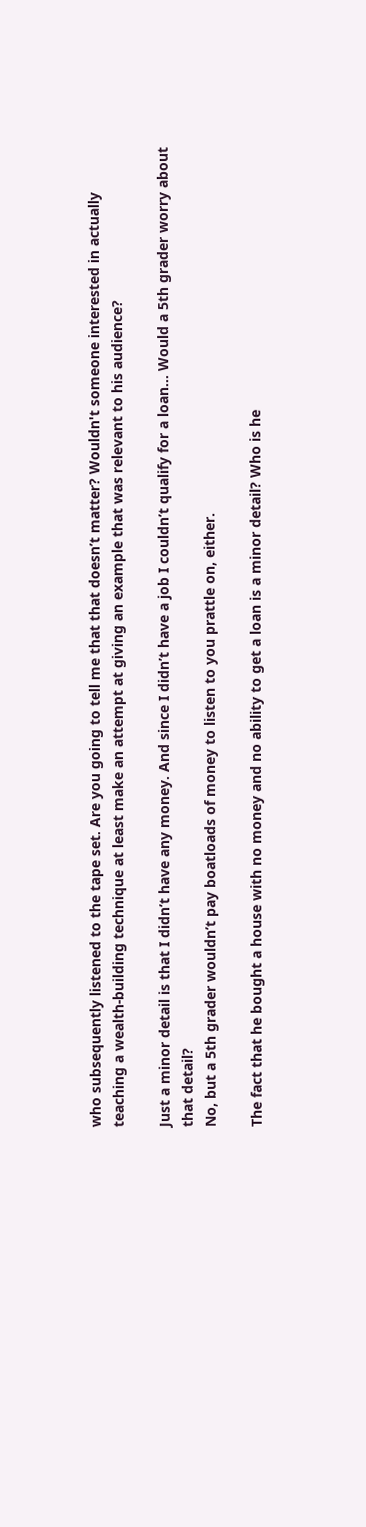who subsequently listened to the tape set. Are you going to tell me that that doesn’t matter? Wouldn't someone interested in actually teaching a wealth-building technique at least make an attempt at giving an example that was relevant to his audience?

Just a minor detail is that I didn’t have any money. And since I didn’t have a job I couldn’t qualify for a loan… Would a 5th grader worry about that detail?
No, but a 5th grader wouldn’t pay boatloads of money to listen to you prattle on, either.

The fact that he bought a house with no money and no ability to get a loan is a minor detail? Who is he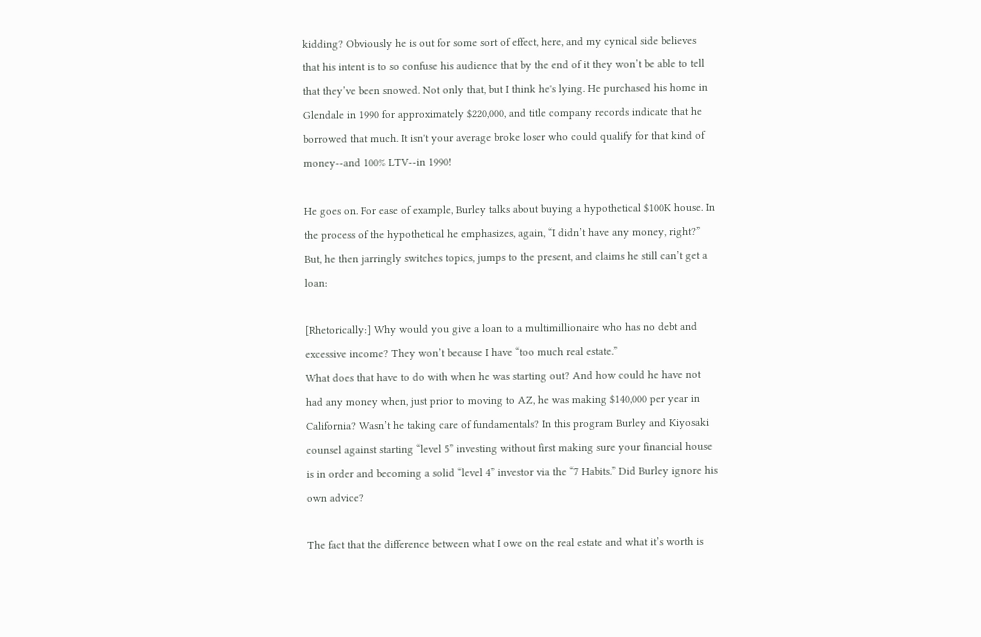kidding? Obviously he is out for some sort of effect, here, and my cynical side believes that his intent is to so confuse his audience that by the end of it they won’t be able to tell that they’ve been snowed. Not only that, but I think he's lying. He purchased his home in Glendale in 1990 for approximately $220,000, and title company records indicate that he borrowed that much. It isn't your average broke loser who could qualify for that kind of money--and 100% LTV--in 1990!

He goes on. For ease of example, Burley talks about buying a hypothetical $100K house. In the process of the hypothetical he emphasizes, again, “I didn’t have any money, right?” But, he then jarringly switches topics, jumps to the present, and claims he still can’t get a loan:

[Rhetorically:] Why would you give a loan to a multimillionaire who has no debt and excessive income? They won’t because I have “too much real estate.”
What does that have to do with when he was starting out? And how could he have not had any money when, just prior to moving to AZ, he was making $140,000 per year in California? Wasn’t he taking care of fundamentals? In this program Burley and Kiyosaki counsel against starting “level 5” investing without first making sure your financial house is in order and becoming a solid “level 4” investor via the “7 Habits.” Did Burley ignore his own advice?

The fact that the difference between what I owe on the real estate and what it’s worth is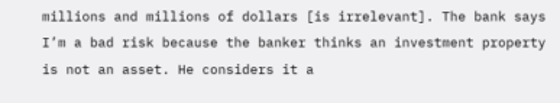millions and millions of dollars [is irrelevant]. The bank says I’m a bad risk because the banker thinks an investment property is not an asset. He considers it a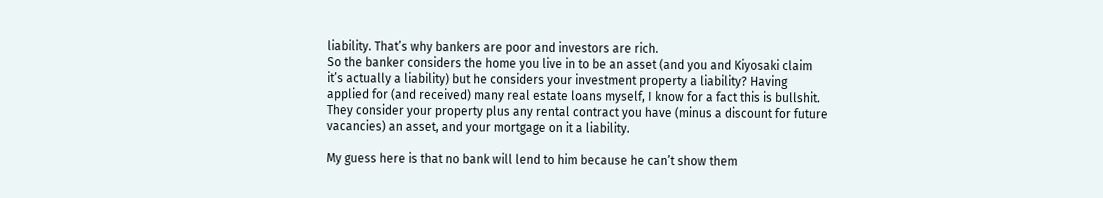liability. That’s why bankers are poor and investors are rich.
So the banker considers the home you live in to be an asset (and you and Kiyosaki claim it’s actually a liability) but he considers your investment property a liability? Having applied for (and received) many real estate loans myself, I know for a fact this is bullshit. They consider your property plus any rental contract you have (minus a discount for future vacancies) an asset, and your mortgage on it a liability.

My guess here is that no bank will lend to him because he can’t show them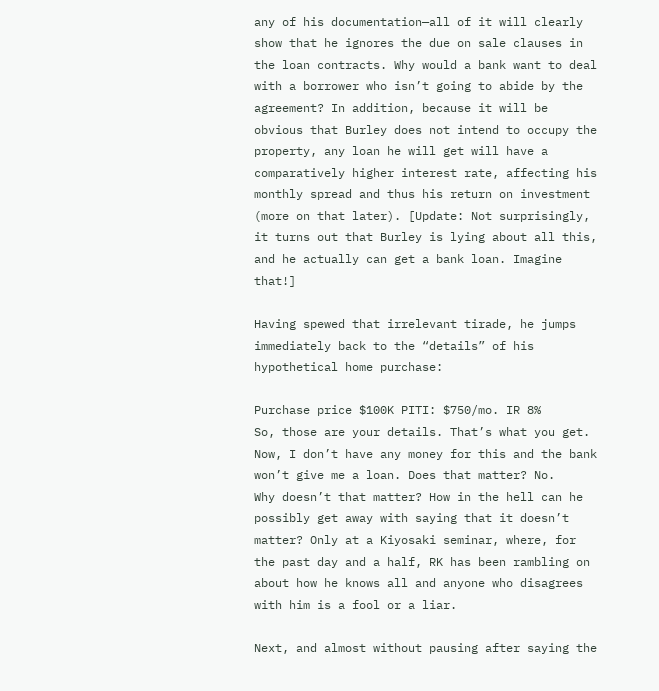any of his documentation—all of it will clearly show that he ignores the due on sale clauses in the loan contracts. Why would a bank want to deal with a borrower who isn’t going to abide by the agreement? In addition, because it will be obvious that Burley does not intend to occupy the property, any loan he will get will have a comparatively higher interest rate, affecting his monthly spread and thus his return on investment (more on that later). [Update: Not surprisingly, it turns out that Burley is lying about all this, and he actually can get a bank loan. Imagine that!]

Having spewed that irrelevant tirade, he jumps immediately back to the “details” of his hypothetical home purchase:

Purchase price $100K PITI: $750/mo. IR 8%
So, those are your details. That’s what you get. Now, I don’t have any money for this and the bank won’t give me a loan. Does that matter? No.
Why doesn’t that matter? How in the hell can he possibly get away with saying that it doesn’t matter? Only at a Kiyosaki seminar, where, for the past day and a half, RK has been rambling on about how he knows all and anyone who disagrees with him is a fool or a liar.

Next, and almost without pausing after saying the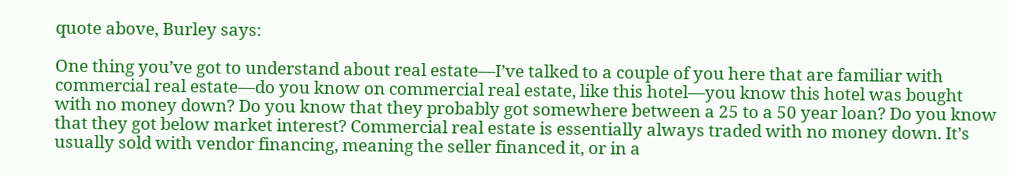quote above, Burley says:

One thing you’ve got to understand about real estate—I’ve talked to a couple of you here that are familiar with commercial real estate—do you know on commercial real estate, like this hotel—you know this hotel was bought with no money down? Do you know that they probably got somewhere between a 25 to a 50 year loan? Do you know that they got below market interest? Commercial real estate is essentially always traded with no money down. It’s usually sold with vendor financing, meaning the seller financed it, or in a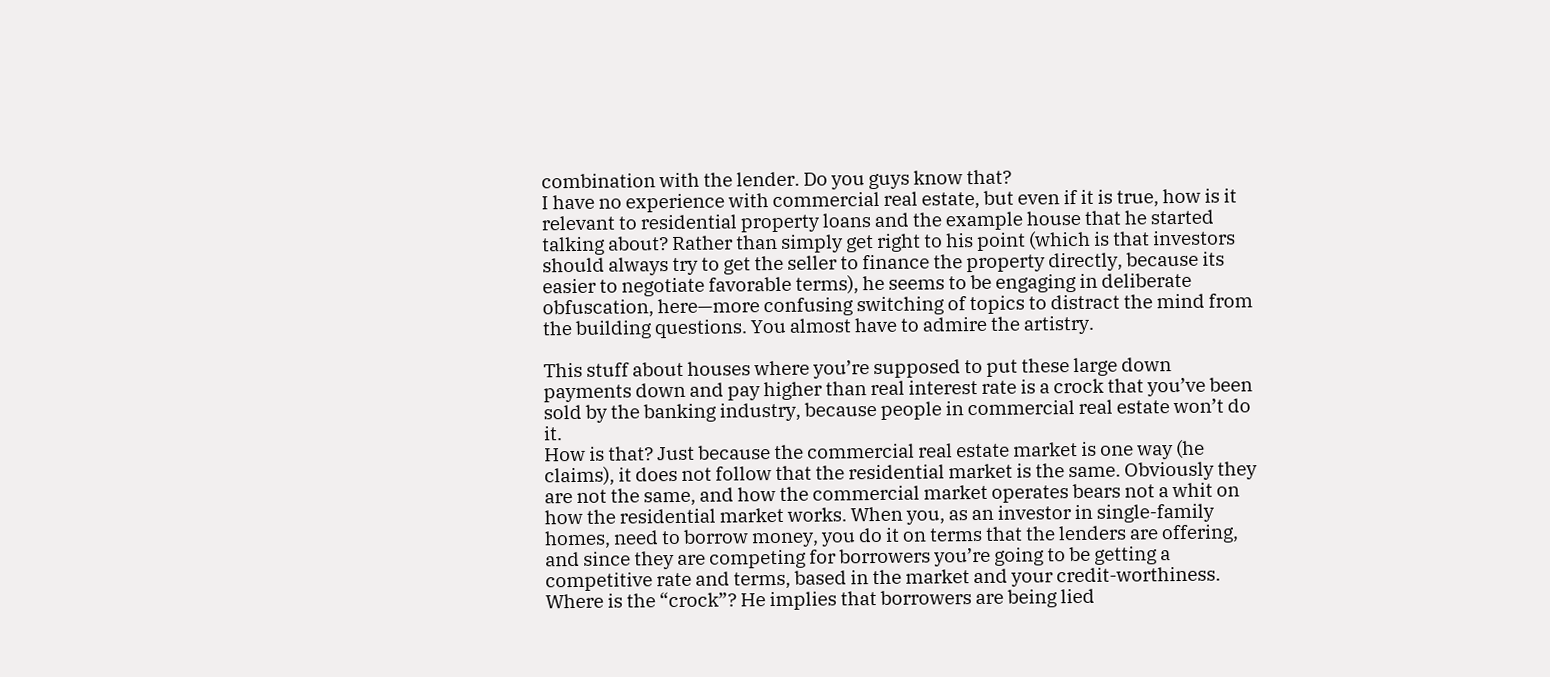combination with the lender. Do you guys know that?
I have no experience with commercial real estate, but even if it is true, how is it relevant to residential property loans and the example house that he started talking about? Rather than simply get right to his point (which is that investors should always try to get the seller to finance the property directly, because its easier to negotiate favorable terms), he seems to be engaging in deliberate obfuscation, here—more confusing switching of topics to distract the mind from the building questions. You almost have to admire the artistry.

This stuff about houses where you’re supposed to put these large down payments down and pay higher than real interest rate is a crock that you’ve been sold by the banking industry, because people in commercial real estate won’t do it.
How is that? Just because the commercial real estate market is one way (he claims), it does not follow that the residential market is the same. Obviously they are not the same, and how the commercial market operates bears not a whit on how the residential market works. When you, as an investor in single-family homes, need to borrow money, you do it on terms that the lenders are offering, and since they are competing for borrowers you’re going to be getting a competitive rate and terms, based in the market and your credit-worthiness. Where is the “crock”? He implies that borrowers are being lied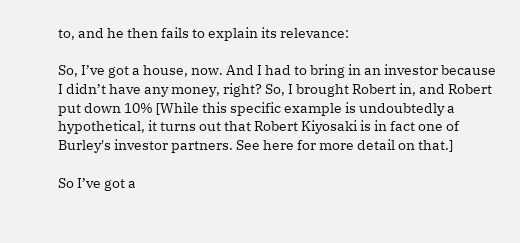to, and he then fails to explain its relevance:

So, I’ve got a house, now. And I had to bring in an investor because I didn’t have any money, right? So, I brought Robert in, and Robert put down 10% [While this specific example is undoubtedly a hypothetical, it turns out that Robert Kiyosaki is in fact one of Burley's investor partners. See here for more detail on that.]

So I’ve got a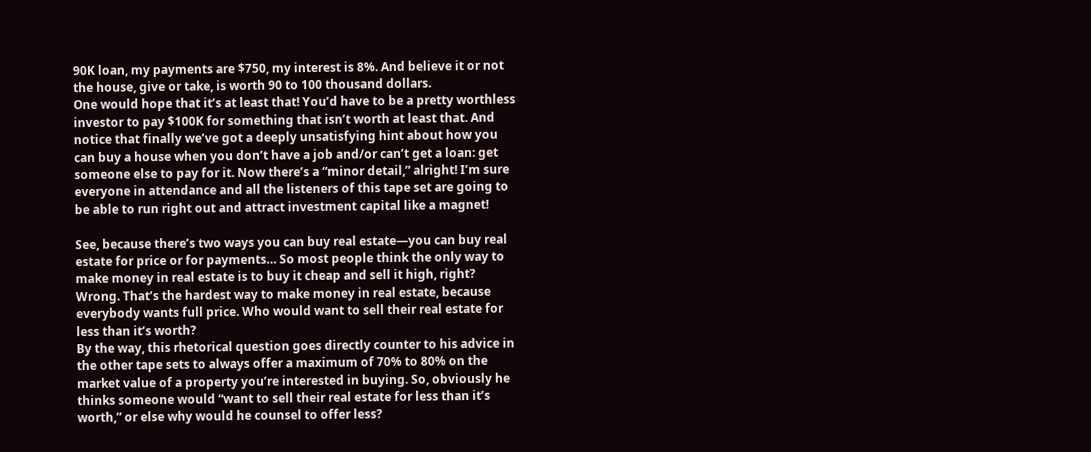90K loan, my payments are $750, my interest is 8%. And believe it or not the house, give or take, is worth 90 to 100 thousand dollars.
One would hope that it’s at least that! You’d have to be a pretty worthless investor to pay $100K for something that isn’t worth at least that. And notice that finally we’ve got a deeply unsatisfying hint about how you can buy a house when you don’t have a job and/or can’t get a loan: get someone else to pay for it. Now there’s a “minor detail,” alright! I’m sure everyone in attendance and all the listeners of this tape set are going to be able to run right out and attract investment capital like a magnet!

See, because there’s two ways you can buy real estate—you can buy real estate for price or for payments… So most people think the only way to make money in real estate is to buy it cheap and sell it high, right? Wrong. That’s the hardest way to make money in real estate, because everybody wants full price. Who would want to sell their real estate for less than it’s worth?
By the way, this rhetorical question goes directly counter to his advice in the other tape sets to always offer a maximum of 70% to 80% on the market value of a property you’re interested in buying. So, obviously he thinks someone would “want to sell their real estate for less than it’s worth,” or else why would he counsel to offer less?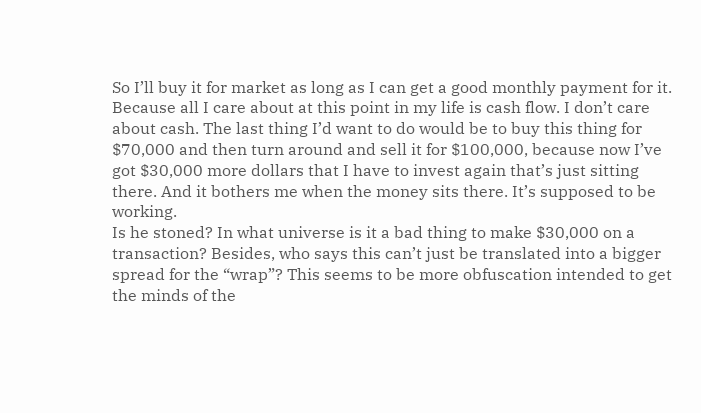So I’ll buy it for market as long as I can get a good monthly payment for it. Because all I care about at this point in my life is cash flow. I don’t care about cash. The last thing I’d want to do would be to buy this thing for $70,000 and then turn around and sell it for $100,000, because now I’ve got $30,000 more dollars that I have to invest again that’s just sitting there. And it bothers me when the money sits there. It’s supposed to be working.
Is he stoned? In what universe is it a bad thing to make $30,000 on a transaction? Besides, who says this can’t just be translated into a bigger spread for the “wrap”? This seems to be more obfuscation intended to get the minds of the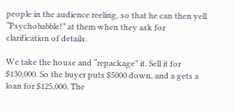people in the audience reeling, so that he can then yell “Psychobabble!” at them when they ask for clarification of details.

We take the house and “repackage” it. Sell it for $130,000. So the buyer puts $5000 down, and a gets a loan for $125,000. The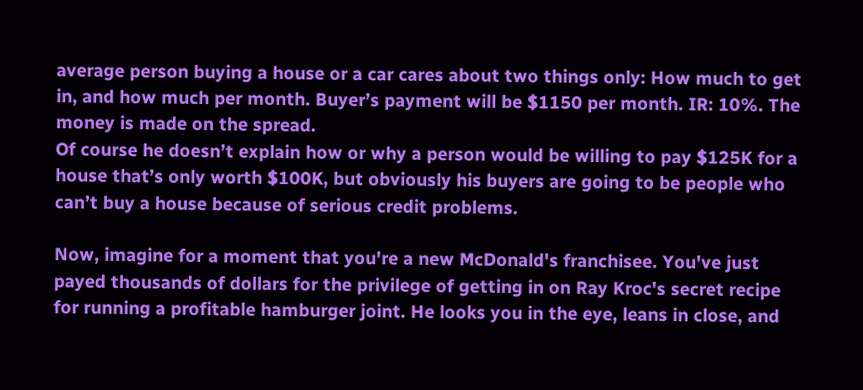average person buying a house or a car cares about two things only: How much to get in, and how much per month. Buyer’s payment will be $1150 per month. IR: 10%. The money is made on the spread.
Of course he doesn’t explain how or why a person would be willing to pay $125K for a house that’s only worth $100K, but obviously his buyers are going to be people who can’t buy a house because of serious credit problems.

Now, imagine for a moment that you're a new McDonald's franchisee. You've just payed thousands of dollars for the privilege of getting in on Ray Kroc's secret recipe for running a profitable hamburger joint. He looks you in the eye, leans in close, and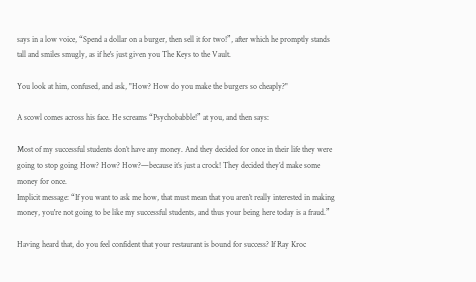says in a low voice, “Spend a dollar on a burger, then sell it for two!”, after which he promptly stands tall and smiles smugly, as if he's just given you The Keys to the Vault.

You look at him, confused, and ask, "How? How do you make the burgers so cheaply?"

A scowl comes across his face. He screams “Psychobabble!” at you, and then says:

Most of my successful students don’t have any money. And they decided for once in their life they were going to stop going How? How? How?—because it’s just a crock! They decided they’d make some money for once.
Implicit message: “If you want to ask me how, that must mean that you aren’t really interested in making money, you're not going to be like my successful students, and thus your being here today is a fraud.”

Having heard that, do you feel confident that your restaurant is bound for success? If Ray Kroc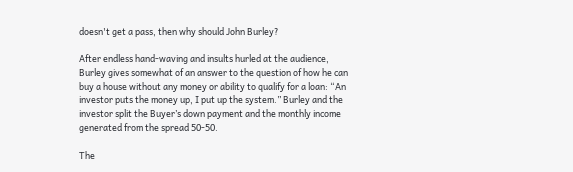doesn't get a pass, then why should John Burley?

After endless hand-waving and insults hurled at the audience, Burley gives somewhat of an answer to the question of how he can buy a house without any money or ability to qualify for a loan: “An investor puts the money up, I put up the system.” Burley and the investor split the Buyer’s down payment and the monthly income generated from the spread 50-50.

The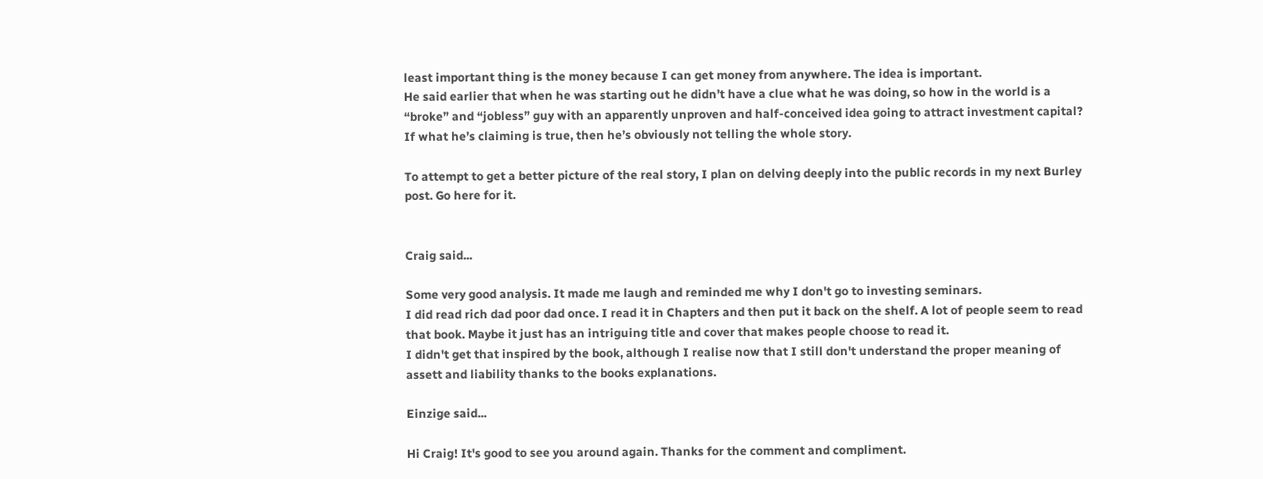least important thing is the money because I can get money from anywhere. The idea is important.
He said earlier that when he was starting out he didn’t have a clue what he was doing, so how in the world is a “broke” and “jobless” guy with an apparently unproven and half-conceived idea going to attract investment capital? If what he’s claiming is true, then he’s obviously not telling the whole story.

To attempt to get a better picture of the real story, I plan on delving deeply into the public records in my next Burley post. Go here for it.


Craig said...

Some very good analysis. It made me laugh and reminded me why I don't go to investing seminars.
I did read rich dad poor dad once. I read it in Chapters and then put it back on the shelf. A lot of people seem to read that book. Maybe it just has an intriguing title and cover that makes people choose to read it.
I didn't get that inspired by the book, although I realise now that I still don't understand the proper meaning of assett and liability thanks to the books explanations.

Einzige said...

Hi Craig! It's good to see you around again. Thanks for the comment and compliment.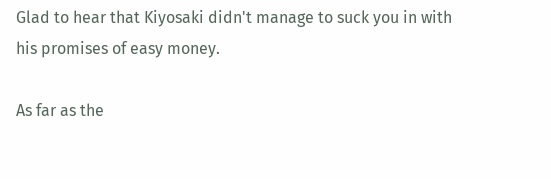Glad to hear that Kiyosaki didn't manage to suck you in with his promises of easy money.

As far as the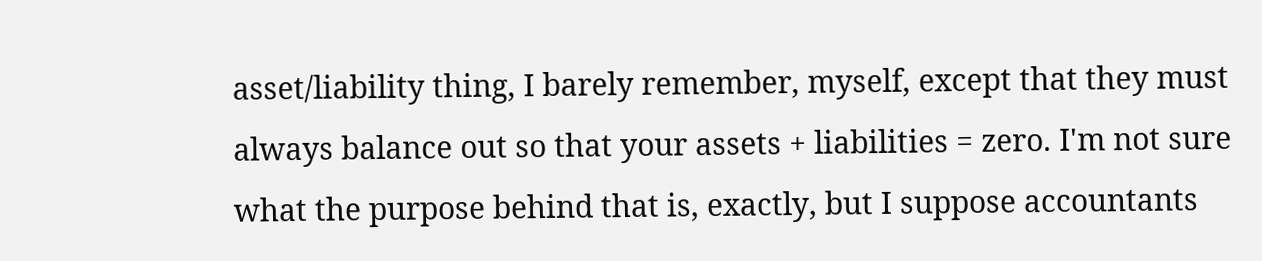asset/liability thing, I barely remember, myself, except that they must always balance out so that your assets + liabilities = zero. I'm not sure what the purpose behind that is, exactly, but I suppose accountants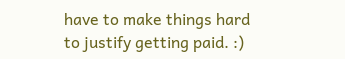have to make things hard to justify getting paid. :)